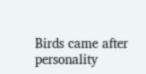Birds came after personality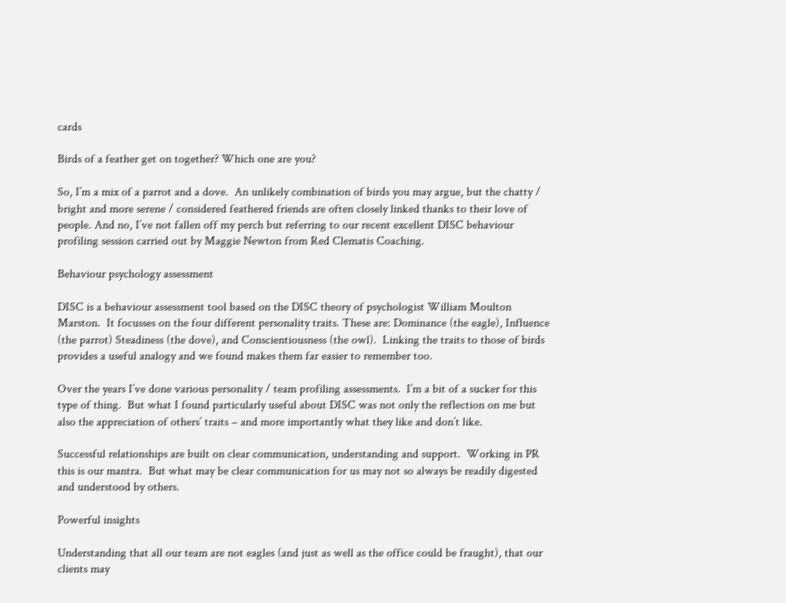cards

Birds of a feather get on together? Which one are you?

So, I’m a mix of a parrot and a dove.  An unlikely combination of birds you may argue, but the chatty / bright and more serene / considered feathered friends are often closely linked thanks to their love of people. And no, I’ve not fallen off my perch but referring to our recent excellent DISC behaviour profiling session carried out by Maggie Newton from Red Clematis Coaching.

Behaviour psychology assessment

DISC is a behaviour assessment tool based on the DISC theory of psychologist William Moulton Marston.  It focusses on the four different personality traits. These are: Dominance (the eagle), Influence (the parrot) Steadiness (the dove), and Conscientiousness (the owl).  Linking the traits to those of birds provides a useful analogy and we found makes them far easier to remember too.

Over the years I’ve done various personality / team profiling assessments.  I’m a bit of a sucker for this type of thing.  But what I found particularly useful about DISC was not only the reflection on me but also the appreciation of others’ traits – and more importantly what they like and don’t like.

Successful relationships are built on clear communication, understanding and support.  Working in PR this is our mantra.  But what may be clear communication for us may not so always be readily digested and understood by others.

Powerful insights

Understanding that all our team are not eagles (and just as well as the office could be fraught), that our clients may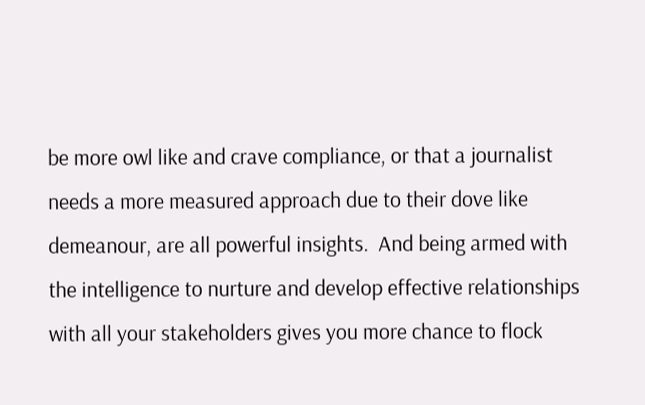be more owl like and crave compliance, or that a journalist needs a more measured approach due to their dove like demeanour, are all powerful insights.  And being armed with the intelligence to nurture and develop effective relationships with all your stakeholders gives you more chance to flock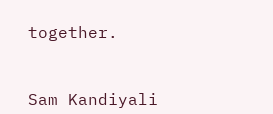together.


Sam Kandiyali